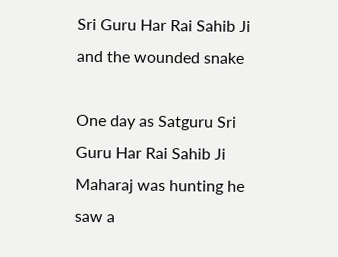Sri Guru Har Rai Sahib Ji and the wounded snake

One day as Satguru Sri Guru Har Rai Sahib Ji Maharaj was hunting he saw a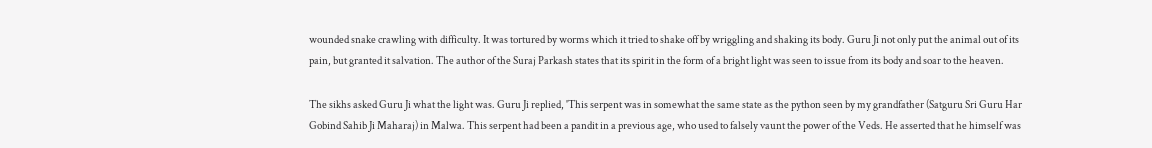wounded snake crawling with difficulty. It was tortured by worms which it tried to shake off by wriggling and shaking its body. Guru Ji not only put the animal out of its pain, but granted it salvation. The author of the Suraj Parkash states that its spirit in the form of a bright light was seen to issue from its body and soar to the heaven.

The sikhs asked Guru Ji what the light was. Guru Ji replied, 'This serpent was in somewhat the same state as the python seen by my grandfather (Satguru Sri Guru Har Gobind Sahib Ji Maharaj) in Malwa. This serpent had been a pandit in a previous age, who used to falsely vaunt the power of the Veds. He asserted that he himself was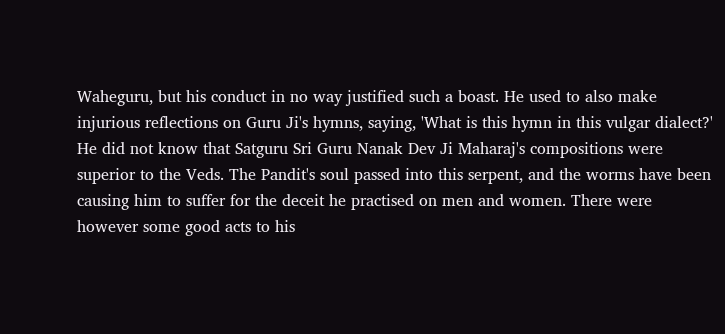Waheguru, but his conduct in no way justified such a boast. He used to also make injurious reflections on Guru Ji's hymns, saying, 'What is this hymn in this vulgar dialect?' He did not know that Satguru Sri Guru Nanak Dev Ji Maharaj's compositions were superior to the Veds. The Pandit's soul passed into this serpent, and the worms have been causing him to suffer for the deceit he practised on men and women. There were however some good acts to his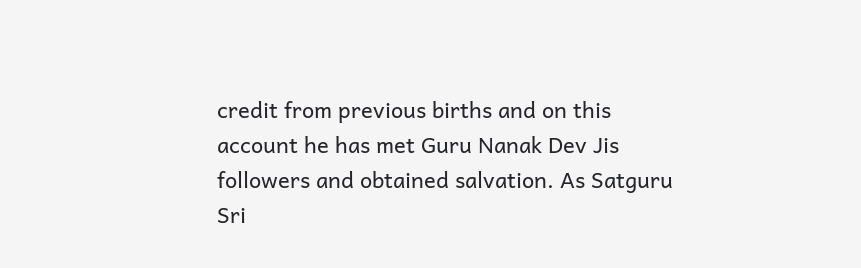credit from previous births and on this account he has met Guru Nanak Dev Jis followers and obtained salvation. As Satguru Sri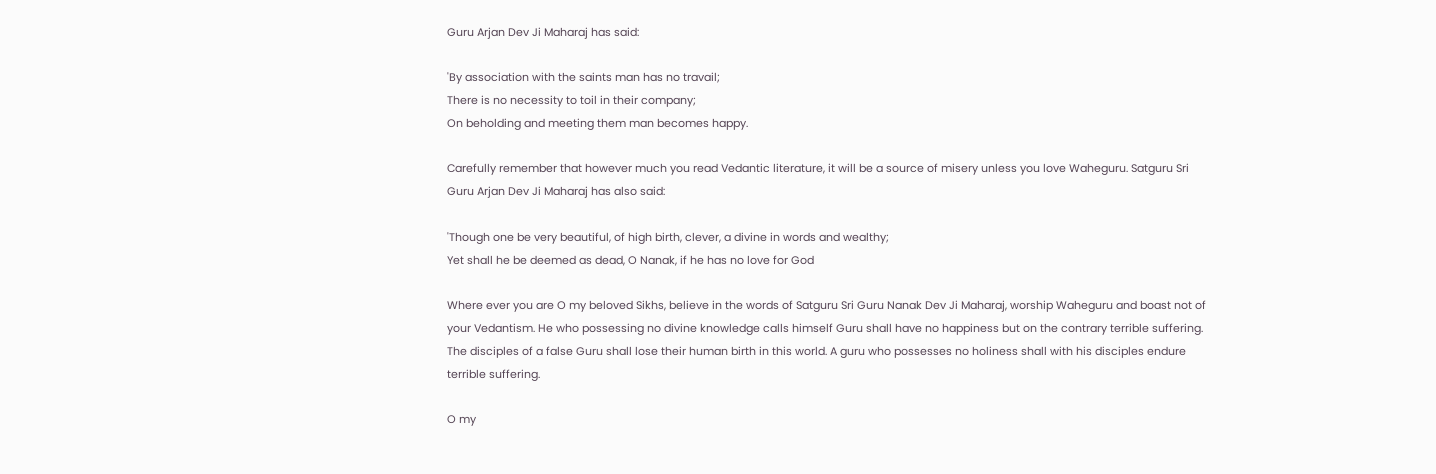Guru Arjan Dev Ji Maharaj has said:

'By association with the saints man has no travail;
There is no necessity to toil in their company;
On beholding and meeting them man becomes happy.

Carefully remember that however much you read Vedantic literature, it will be a source of misery unless you love Waheguru. Satguru Sri Guru Arjan Dev Ji Maharaj has also said:

'Though one be very beautiful, of high birth, clever, a divine in words and wealthy;
Yet shall he be deemed as dead, O Nanak, if he has no love for God

Where ever you are O my beloved Sikhs, believe in the words of Satguru Sri Guru Nanak Dev Ji Maharaj, worship Waheguru and boast not of your Vedantism. He who possessing no divine knowledge calls himself Guru shall have no happiness but on the contrary terrible suffering. The disciples of a false Guru shall lose their human birth in this world. A guru who possesses no holiness shall with his disciples endure terrible suffering.

O my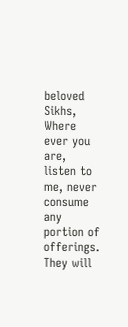beloved Sikhs, Where ever you are, listen to me, never consume any portion of offerings. They will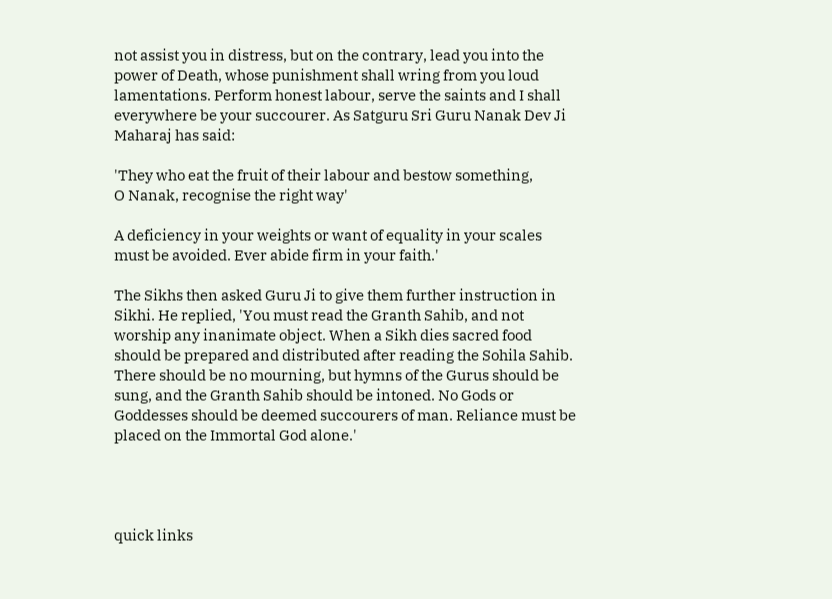not assist you in distress, but on the contrary, lead you into the power of Death, whose punishment shall wring from you loud lamentations. Perform honest labour, serve the saints and I shall everywhere be your succourer. As Satguru Sri Guru Nanak Dev Ji Maharaj has said:

'They who eat the fruit of their labour and bestow something,
O Nanak, recognise the right way'

A deficiency in your weights or want of equality in your scales must be avoided. Ever abide firm in your faith.'

The Sikhs then asked Guru Ji to give them further instruction in Sikhi. He replied, 'You must read the Granth Sahib, and not worship any inanimate object. When a Sikh dies sacred food should be prepared and distributed after reading the Sohila Sahib. There should be no mourning, but hymns of the Gurus should be sung, and the Granth Sahib should be intoned. No Gods or Goddesses should be deemed succourers of man. Reliance must be placed on the Immortal God alone.'




quick links